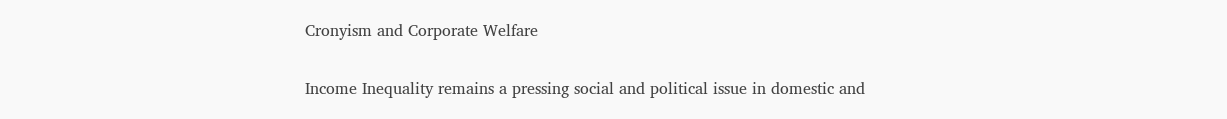Cronyism and Corporate Welfare

Income Inequality remains a pressing social and political issue in domestic and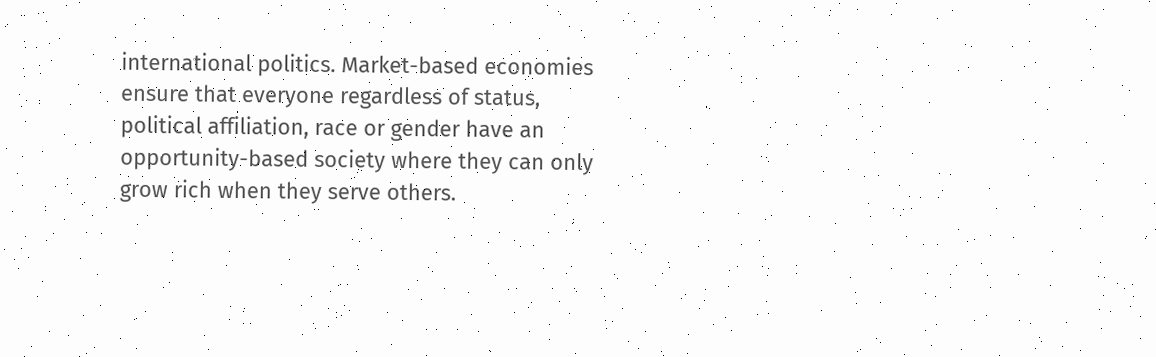international politics. Market-based economies ensure that everyone regardless of status, political affiliation, race or gender have an opportunity-based society where they can only grow rich when they serve others.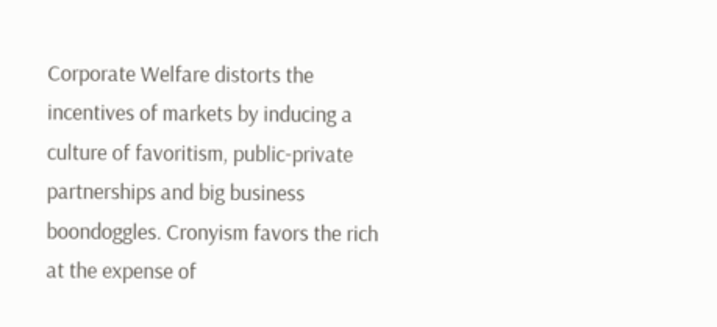Corporate Welfare distorts the incentives of markets by inducing a culture of favoritism, public-private partnerships and big business boondoggles. Cronyism favors the rich at the expense of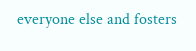everyone else and fosters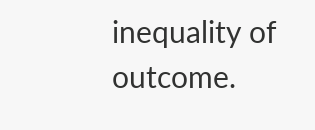inequality of outcome.